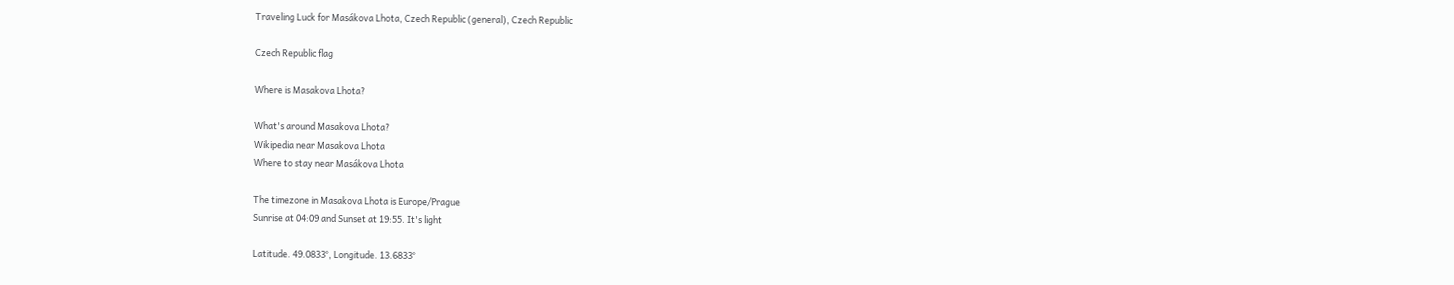Traveling Luck for Masákova Lhota, Czech Republic (general), Czech Republic

Czech Republic flag

Where is Masakova Lhota?

What's around Masakova Lhota?
Wikipedia near Masakova Lhota
Where to stay near Masákova Lhota

The timezone in Masakova Lhota is Europe/Prague
Sunrise at 04:09 and Sunset at 19:55. It's light

Latitude. 49.0833°, Longitude. 13.6833°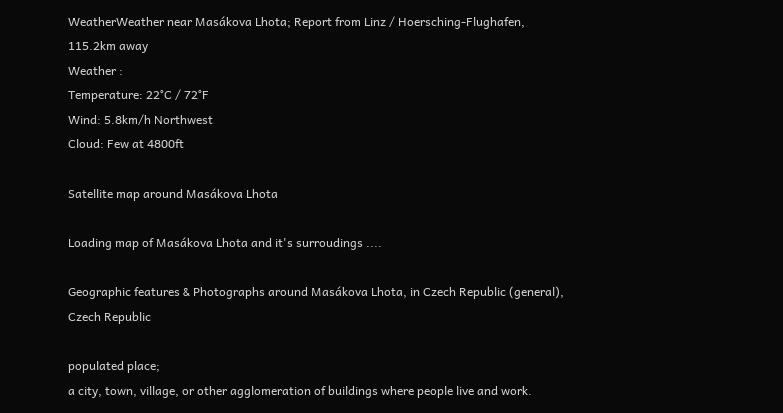WeatherWeather near Masákova Lhota; Report from Linz / Hoersching-Flughafen, 115.2km away
Weather :
Temperature: 22°C / 72°F
Wind: 5.8km/h Northwest
Cloud: Few at 4800ft

Satellite map around Masákova Lhota

Loading map of Masákova Lhota and it's surroudings ....

Geographic features & Photographs around Masákova Lhota, in Czech Republic (general), Czech Republic

populated place;
a city, town, village, or other agglomeration of buildings where people live and work.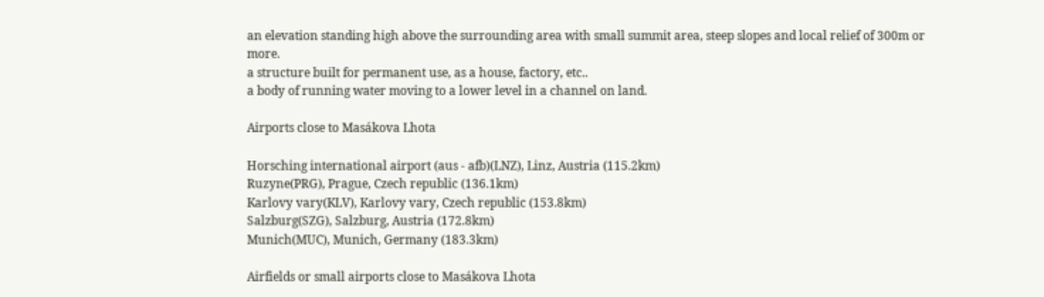an elevation standing high above the surrounding area with small summit area, steep slopes and local relief of 300m or more.
a structure built for permanent use, as a house, factory, etc..
a body of running water moving to a lower level in a channel on land.

Airports close to Masákova Lhota

Horsching international airport (aus - afb)(LNZ), Linz, Austria (115.2km)
Ruzyne(PRG), Prague, Czech republic (136.1km)
Karlovy vary(KLV), Karlovy vary, Czech republic (153.8km)
Salzburg(SZG), Salzburg, Austria (172.8km)
Munich(MUC), Munich, Germany (183.3km)

Airfields or small airports close to Masákova Lhota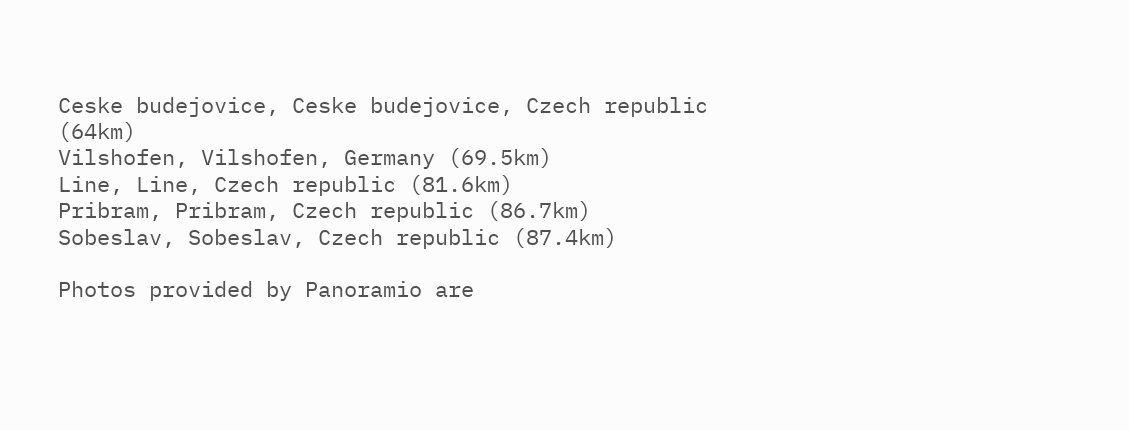Ceske budejovice, Ceske budejovice, Czech republic (64km)
Vilshofen, Vilshofen, Germany (69.5km)
Line, Line, Czech republic (81.6km)
Pribram, Pribram, Czech republic (86.7km)
Sobeslav, Sobeslav, Czech republic (87.4km)

Photos provided by Panoramio are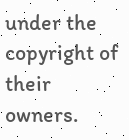under the copyright of their owners.